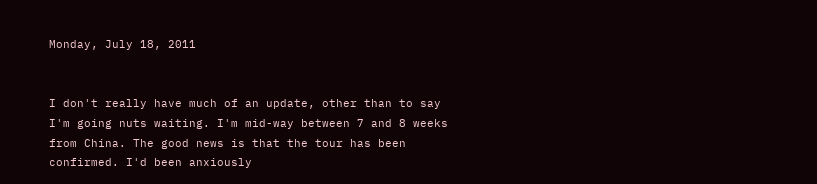Monday, July 18, 2011


I don't really have much of an update, other than to say I'm going nuts waiting. I'm mid-way between 7 and 8 weeks from China. The good news is that the tour has been confirmed. I'd been anxiously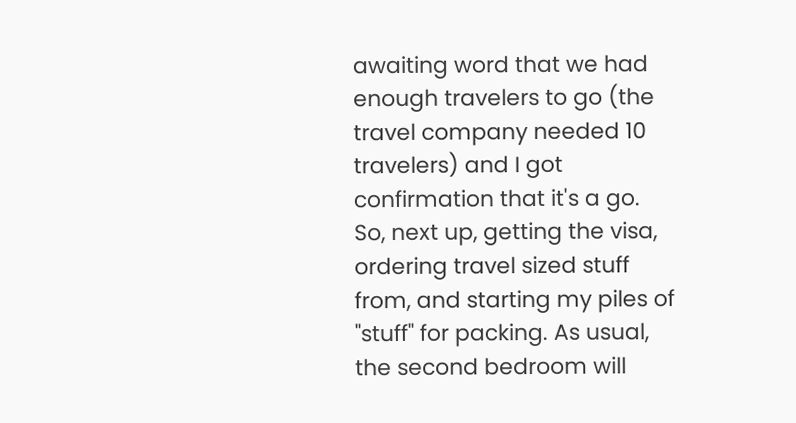awaiting word that we had enough travelers to go (the travel company needed 10 travelers) and I got confirmation that it's a go. So, next up, getting the visa, ordering travel sized stuff from, and starting my piles of "stuff" for packing. As usual, the second bedroom will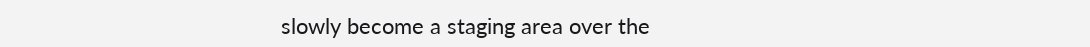slowly become a staging area over the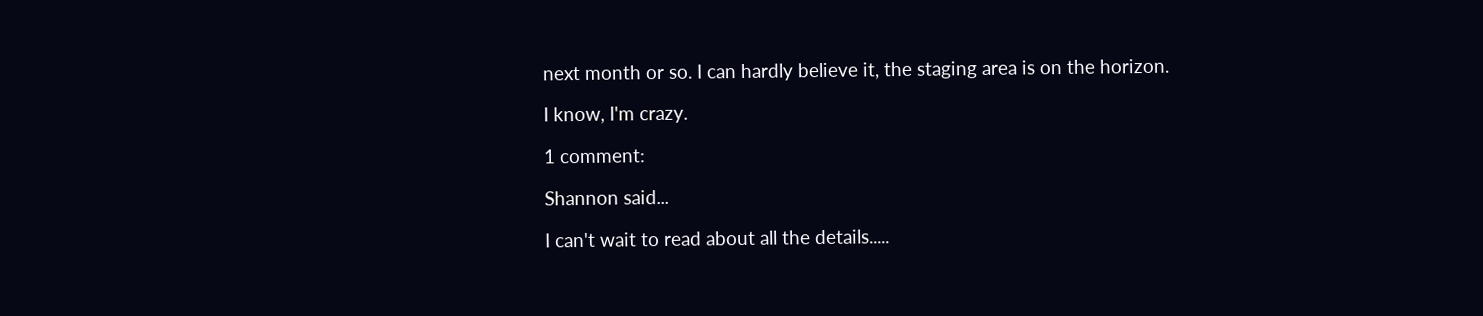next month or so. I can hardly believe it, the staging area is on the horizon.

I know, I'm crazy.

1 comment:

Shannon said...

I can't wait to read about all the details.....